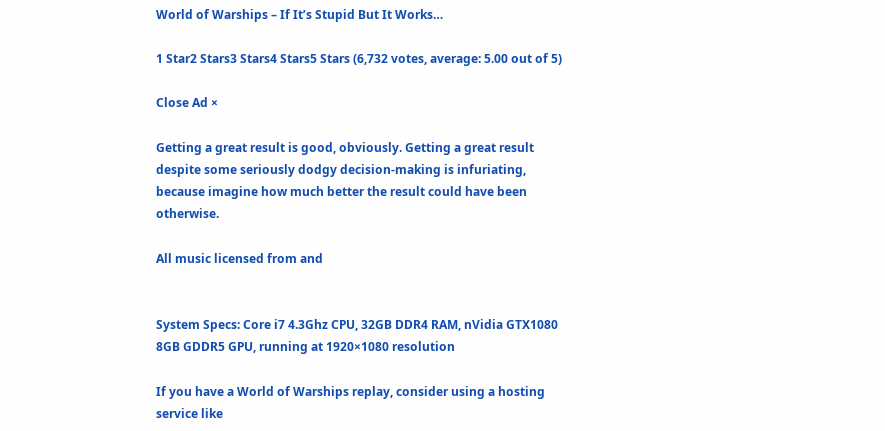World of Warships – If It’s Stupid But It Works…

1 Star2 Stars3 Stars4 Stars5 Stars (6,732 votes, average: 5.00 out of 5)

Close Ad ×

Getting a great result is good, obviously. Getting a great result despite some seriously dodgy decision-making is infuriating, because imagine how much better the result could have been otherwise.

All music licensed from and


System Specs: Core i7 4.3Ghz CPU, 32GB DDR4 RAM, nVidia GTX1080 8GB GDDR5 GPU, running at 1920×1080 resolution

If you have a World of Warships replay, consider using a hosting service like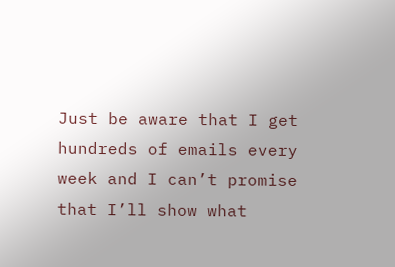Just be aware that I get hundreds of emails every week and I can’t promise that I’ll show what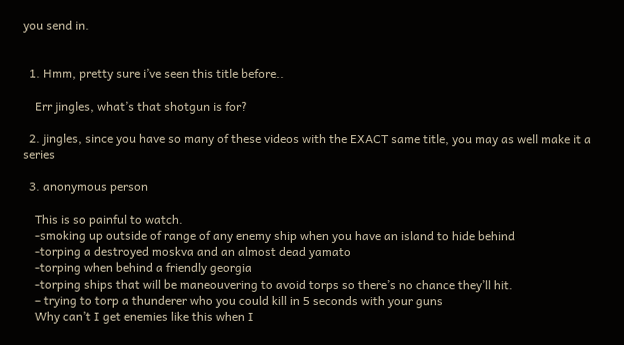you send in.


  1. Hmm, pretty sure i’ve seen this title before..

    Err jingles, what’s that shotgun is for?

  2. jingles, since you have so many of these videos with the EXACT same title, you may as well make it a series

  3. anonymous person

    This is so painful to watch.
    -smoking up outside of range of any enemy ship when you have an island to hide behind
    -torping a destroyed moskva and an almost dead yamato
    -torping when behind a friendly georgia
    -torping ships that will be maneouvering to avoid torps so there’s no chance they’ll hit.
    – trying to torp a thunderer who you could kill in 5 seconds with your guns
    Why can’t I get enemies like this when I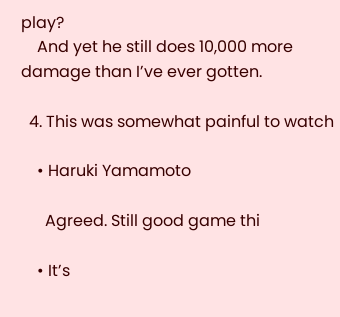play?
    And yet he still does 10,000 more damage than I’ve ever gotten.

  4. This was somewhat painful to watch

    • Haruki Yamamoto

      Agreed. Still good game thi

    • It’s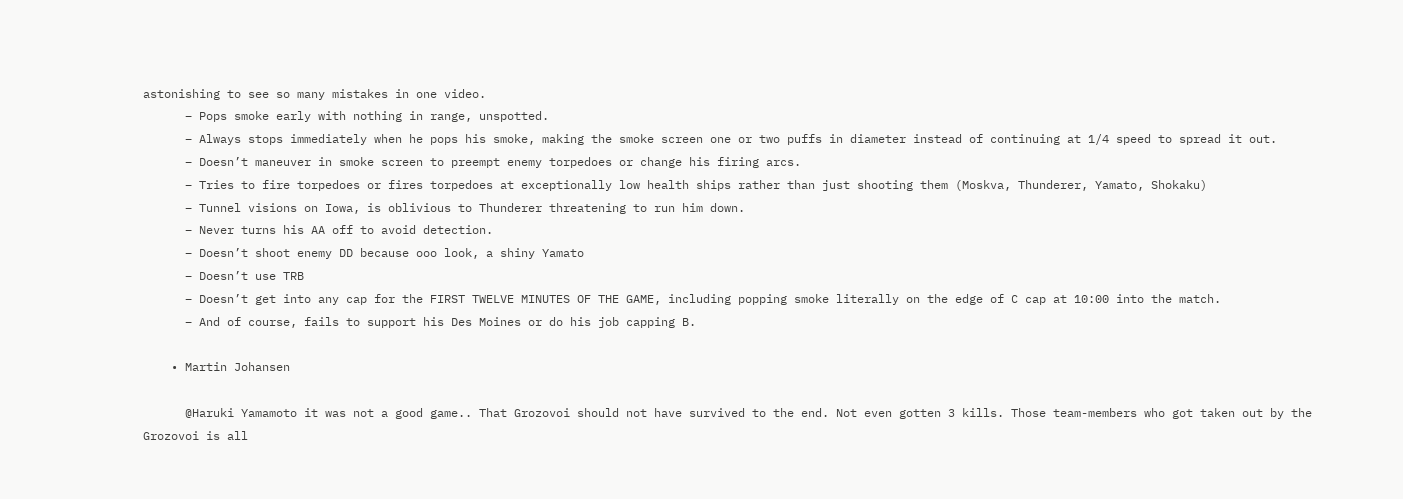astonishing to see so many mistakes in one video.
      – Pops smoke early with nothing in range, unspotted.
      – Always stops immediately when he pops his smoke, making the smoke screen one or two puffs in diameter instead of continuing at 1/4 speed to spread it out.
      – Doesn’t maneuver in smoke screen to preempt enemy torpedoes or change his firing arcs.
      – Tries to fire torpedoes or fires torpedoes at exceptionally low health ships rather than just shooting them (Moskva, Thunderer, Yamato, Shokaku)
      – Tunnel visions on Iowa, is oblivious to Thunderer threatening to run him down.
      – Never turns his AA off to avoid detection.
      – Doesn’t shoot enemy DD because ooo look, a shiny Yamato
      – Doesn’t use TRB
      – Doesn’t get into any cap for the FIRST TWELVE MINUTES OF THE GAME, including popping smoke literally on the edge of C cap at 10:00 into the match.
      – And of course, fails to support his Des Moines or do his job capping B.

    • Martin Johansen

      @Haruki Yamamoto it was not a good game.. That Grozovoi should not have survived to the end. Not even gotten 3 kills. Those team-members who got taken out by the Grozovoi is all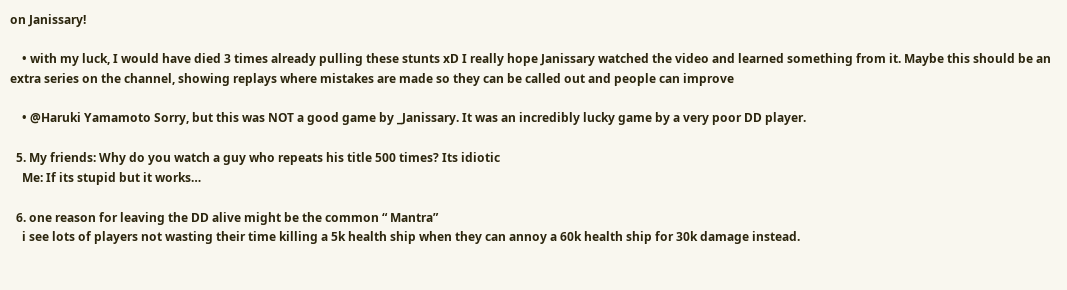on Janissary!

    • with my luck, I would have died 3 times already pulling these stunts xD I really hope Janissary watched the video and learned something from it. Maybe this should be an extra series on the channel, showing replays where mistakes are made so they can be called out and people can improve

    • @Haruki Yamamoto Sorry, but this was NOT a good game by _Janissary. It was an incredibly lucky game by a very poor DD player.

  5. My friends: Why do you watch a guy who repeats his title 500 times? Its idiotic
    Me: If its stupid but it works…

  6. one reason for leaving the DD alive might be the common “ Mantra”
    i see lots of players not wasting their time killing a 5k health ship when they can annoy a 60k health ship for 30k damage instead.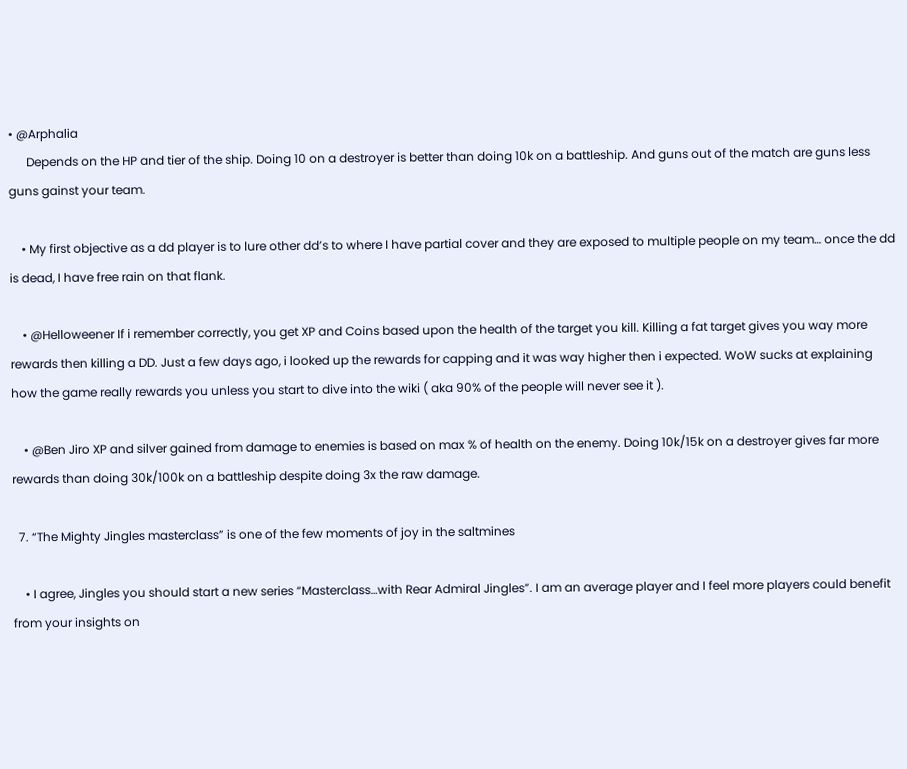• @Arphalia
      Depends on the HP and tier of the ship. Doing 10 on a destroyer is better than doing 10k on a battleship. And guns out of the match are guns less guns gainst your team.

    • My first objective as a dd player is to lure other dd’s to where I have partial cover and they are exposed to multiple people on my team… once the dd is dead, I have free rain on that flank.

    • @Helloweener If i remember correctly, you get XP and Coins based upon the health of the target you kill. Killing a fat target gives you way more rewards then killing a DD. Just a few days ago, i looked up the rewards for capping and it was way higher then i expected. WoW sucks at explaining how the game really rewards you unless you start to dive into the wiki ( aka 90% of the people will never see it ).

    • @Ben Jiro XP and silver gained from damage to enemies is based on max % of health on the enemy. Doing 10k/15k on a destroyer gives far more rewards than doing 30k/100k on a battleship despite doing 3x the raw damage.

  7. “The Mighty Jingles masterclass” is one of the few moments of joy in the saltmines

    • I agree, Jingles you should start a new series “Masterclass…with Rear Admiral Jingles”. I am an average player and I feel more players could benefit from your insights on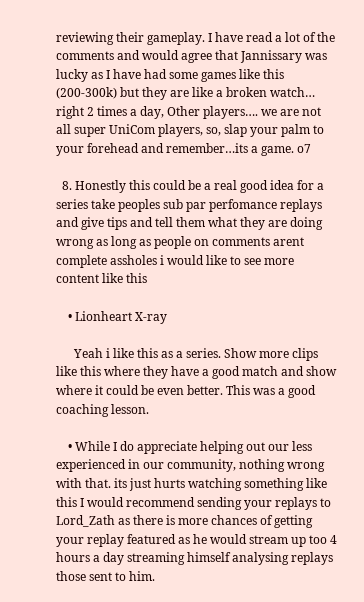reviewing their gameplay. I have read a lot of the comments and would agree that Jannissary was lucky as I have had some games like this (200-300k) but they are like a broken watch… right 2 times a day, Other players…. we are not all super UniCom players, so, slap your palm to your forehead and remember…its a game. o7

  8. Honestly this could be a real good idea for a series take peoples sub par perfomance replays and give tips and tell them what they are doing wrong as long as people on comments arent complete assholes i would like to see more content like this

    • Lionheart X-ray

      Yeah i like this as a series. Show more clips like this where they have a good match and show where it could be even better. This was a good coaching lesson.

    • While I do appreciate helping out our less experienced in our community, nothing wrong with that. its just hurts watching something like this I would recommend sending your replays to Lord_Zath as there is more chances of getting your replay featured as he would stream up too 4 hours a day streaming himself analysing replays those sent to him.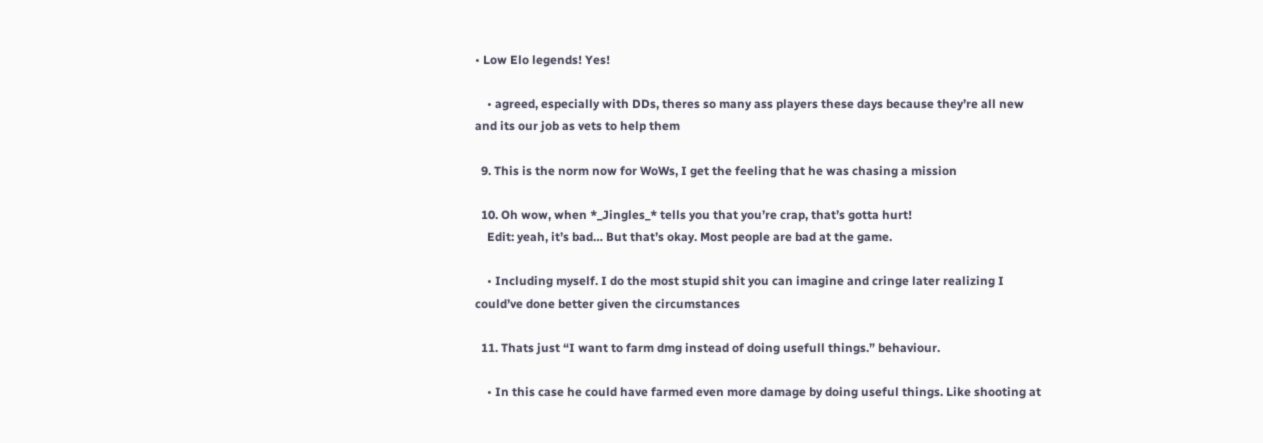• Low Elo legends! Yes!

    • agreed, especially with DDs, theres so many ass players these days because they’re all new and its our job as vets to help them

  9. This is the norm now for WoWs, I get the feeling that he was chasing a mission

  10. Oh wow, when *_Jingles_* tells you that you’re crap, that’s gotta hurt!
    Edit: yeah, it’s bad… But that’s okay. Most people are bad at the game.

    • Including myself. I do the most stupid shit you can imagine and cringe later realizing I could’ve done better given the circumstances

  11. Thats just “I want to farm dmg instead of doing usefull things.” behaviour.

    • In this case he could have farmed even more damage by doing useful things. Like shooting at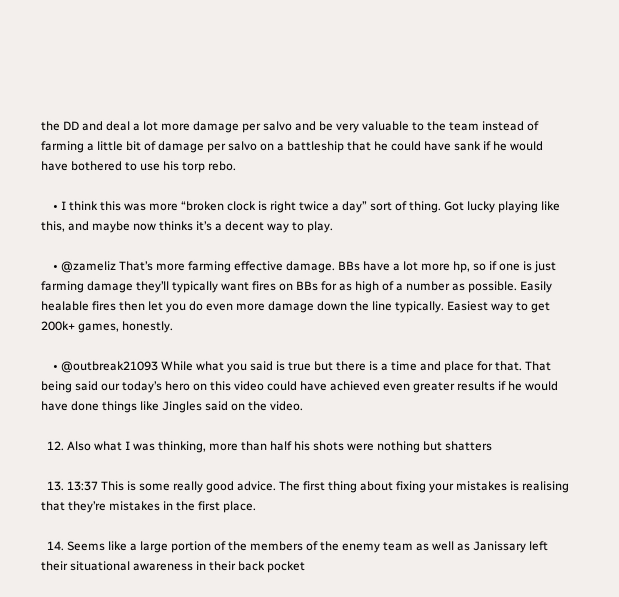the DD and deal a lot more damage per salvo and be very valuable to the team instead of farming a little bit of damage per salvo on a battleship that he could have sank if he would have bothered to use his torp rebo.

    • I think this was more “broken clock is right twice a day” sort of thing. Got lucky playing like this, and maybe now thinks it’s a decent way to play.

    • @zameliz That’s more farming effective damage. BBs have a lot more hp, so if one is just farming damage they’ll typically want fires on BBs for as high of a number as possible. Easily healable fires then let you do even more damage down the line typically. Easiest way to get 200k+ games, honestly.

    • @outbreak21093 While what you said is true but there is a time and place for that. That being said our today’s hero on this video could have achieved even greater results if he would have done things like Jingles said on the video.

  12. Also what I was thinking, more than half his shots were nothing but shatters

  13. 13:37 This is some really good advice. The first thing about fixing your mistakes is realising that they’re mistakes in the first place.

  14. Seems like a large portion of the members of the enemy team as well as Janissary left their situational awareness in their back pocket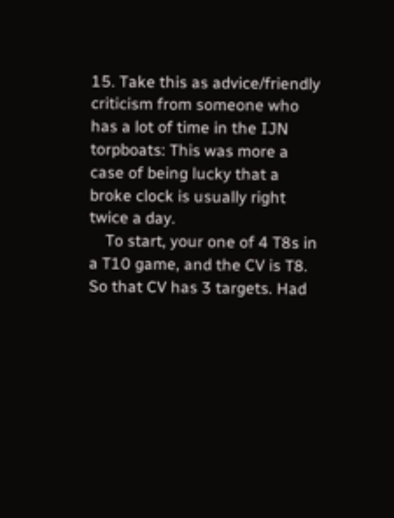15. Take this as advice/friendly criticism from someone who has a lot of time in the IJN torpboats: This was more a case of being lucky that a broke clock is usually right twice a day.
    To start, your one of 4 T8s in a T10 game, and the CV is T8. So that CV has 3 targets. Had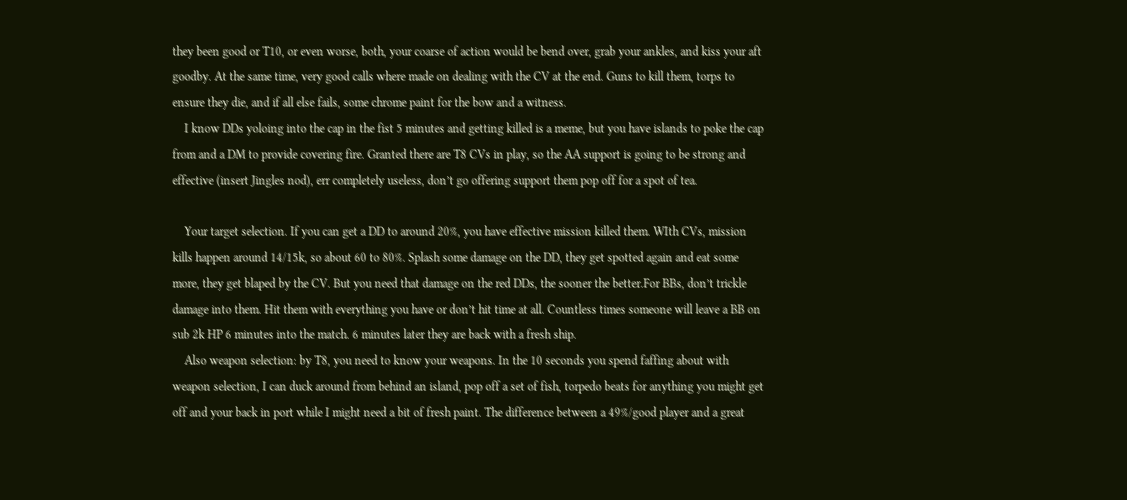they been good or T10, or even worse, both, your coarse of action would be bend over, grab your ankles, and kiss your aft goodby. At the same time, very good calls where made on dealing with the CV at the end. Guns to kill them, torps to ensure they die, and if all else fails, some chrome paint for the bow and a witness.
    I know DDs yoloing into the cap in the fist 5 minutes and getting killed is a meme, but you have islands to poke the cap from and a DM to provide covering fire. Granted there are T8 CVs in play, so the AA support is going to be strong and effective (insert Jingles nod), err completely useless, don’t go offering support them pop off for a spot of tea.

    Your target selection. If you can get a DD to around 20%, you have effective mission killed them. WIth CVs, mission kills happen around 14/15k, so about 60 to 80%. Splash some damage on the DD, they get spotted again and eat some more, they get blaped by the CV. But you need that damage on the red DDs, the sooner the better.For BBs, don’t trickle damage into them. Hit them with everything you have or don’t hit time at all. Countless times someone will leave a BB on sub 2k HP 6 minutes into the match. 6 minutes later they are back with a fresh ship.
    Also weapon selection: by T8, you need to know your weapons. In the 10 seconds you spend faffing about with weapon selection, I can duck around from behind an island, pop off a set of fish, torpedo beats for anything you might get off and your back in port while I might need a bit of fresh paint. The difference between a 49%/good player and a great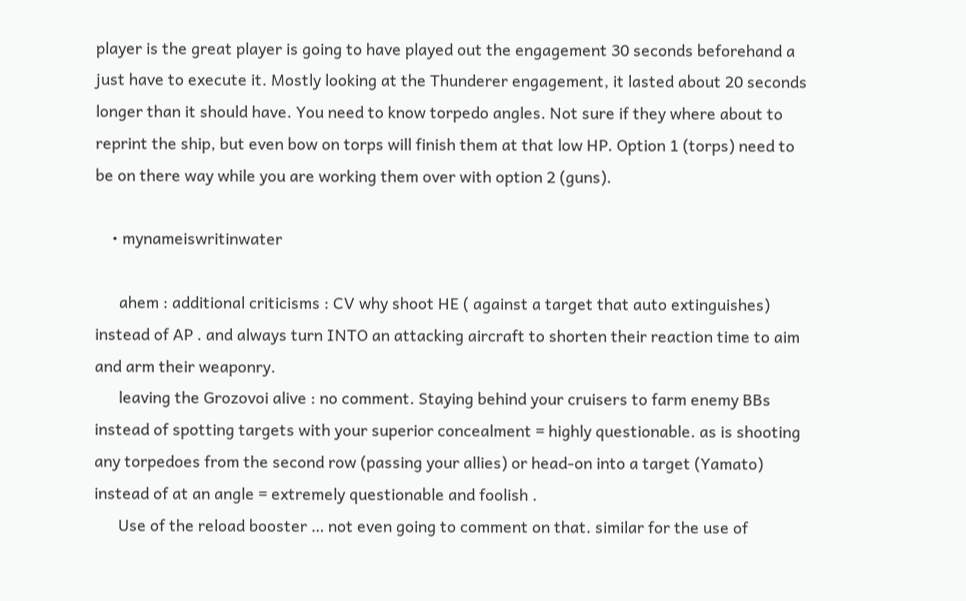player is the great player is going to have played out the engagement 30 seconds beforehand a just have to execute it. Mostly looking at the Thunderer engagement, it lasted about 20 seconds longer than it should have. You need to know torpedo angles. Not sure if they where about to reprint the ship, but even bow on torps will finish them at that low HP. Option 1 (torps) need to be on there way while you are working them over with option 2 (guns).

    • mynameiswritinwater

      ahem : additional criticisms : CV why shoot HE ( against a target that auto extinguishes) instead of AP . and always turn INTO an attacking aircraft to shorten their reaction time to aim and arm their weaponry.
      leaving the Grozovoi alive : no comment. Staying behind your cruisers to farm enemy BBs instead of spotting targets with your superior concealment = highly questionable. as is shooting any torpedoes from the second row (passing your allies) or head-on into a target (Yamato) instead of at an angle = extremely questionable and foolish .
      Use of the reload booster … not even going to comment on that. similar for the use of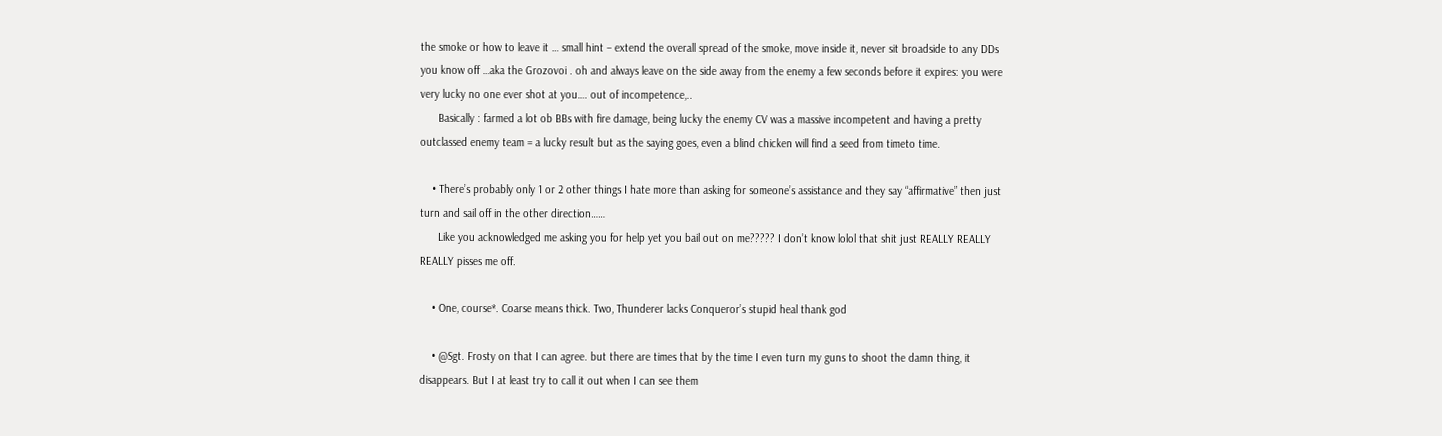the smoke or how to leave it … small hint – extend the overall spread of the smoke, move inside it, never sit broadside to any DDs you know off …aka the Grozovoi . oh and always leave on the side away from the enemy a few seconds before it expires: you were very lucky no one ever shot at you…. out of incompetence,..
      Basically : farmed a lot ob BBs with fire damage, being lucky the enemy CV was a massive incompetent and having a pretty outclassed enemy team = a lucky result but as the saying goes, even a blind chicken will find a seed from timeto time.

    • There’s probably only 1 or 2 other things I hate more than asking for someone’s assistance and they say “affirmative” then just turn and sail off in the other direction……
      Like you acknowledged me asking you for help yet you bail out on me????? I don’t know lolol that shit just REALLY REALLY REALLY pisses me off.

    • One, course*. Coarse means thick. Two, Thunderer lacks Conqueror’s stupid heal thank god

    • @Sgt. Frosty on that I can agree. but there are times that by the time I even turn my guns to shoot the damn thing, it disappears. But I at least try to call it out when I can see them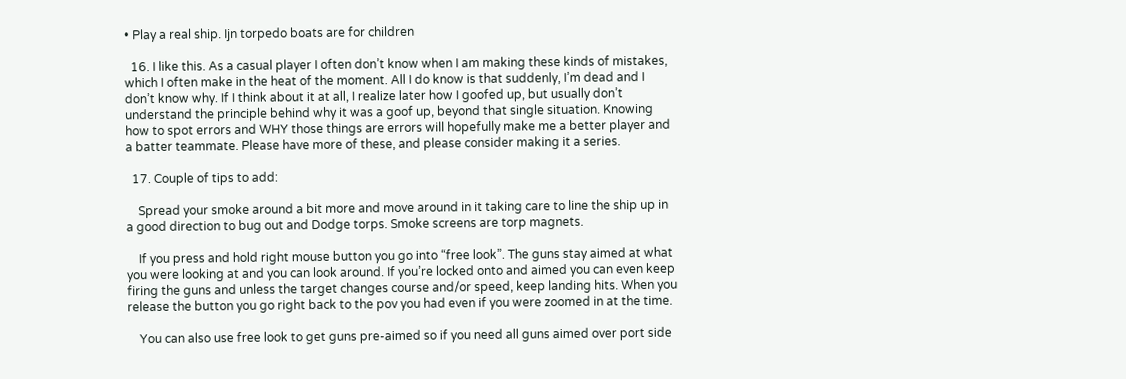• Play a real ship. Ijn torpedo boats are for children

  16. I like this. As a casual player I often don’t know when I am making these kinds of mistakes, which I often make in the heat of the moment. All I do know is that suddenly, I’m dead and I don’t know why. If I think about it at all, I realize later how I goofed up, but usually don’t understand the principle behind why it was a goof up, beyond that single situation. Knowing how to spot errors and WHY those things are errors will hopefully make me a better player and a batter teammate. Please have more of these, and please consider making it a series.

  17. Couple of tips to add:

    Spread your smoke around a bit more and move around in it taking care to line the ship up in a good direction to bug out and Dodge torps. Smoke screens are torp magnets.

    If you press and hold right mouse button you go into “free look”. The guns stay aimed at what you were looking at and you can look around. If you’re locked onto and aimed you can even keep firing the guns and unless the target changes course and/or speed, keep landing hits. When you release the button you go right back to the pov you had even if you were zoomed in at the time.

    You can also use free look to get guns pre-aimed so if you need all guns aimed over port side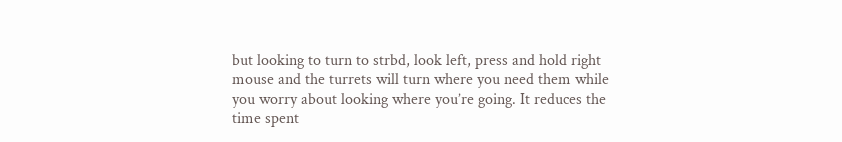but looking to turn to strbd, look left, press and hold right mouse and the turrets will turn where you need them while you worry about looking where you’re going. It reduces the time spent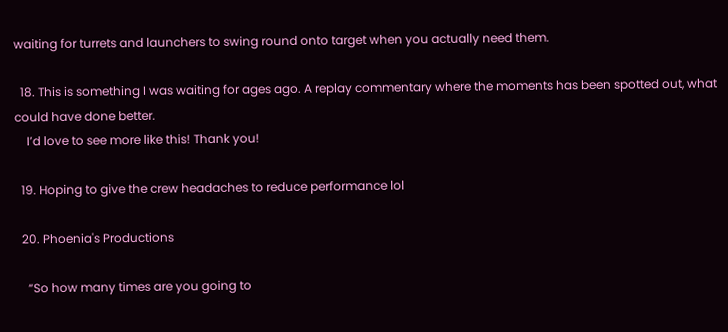waiting for turrets and launchers to swing round onto target when you actually need them.

  18. This is something I was waiting for ages ago. A replay commentary where the moments has been spotted out, what could have done better.
    I’d love to see more like this! Thank you!

  19. Hoping to give the crew headaches to reduce performance lol

  20. Phoenia's Productions

    “So how many times are you going to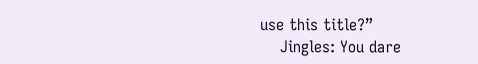use this title?”
    Jingles: You dare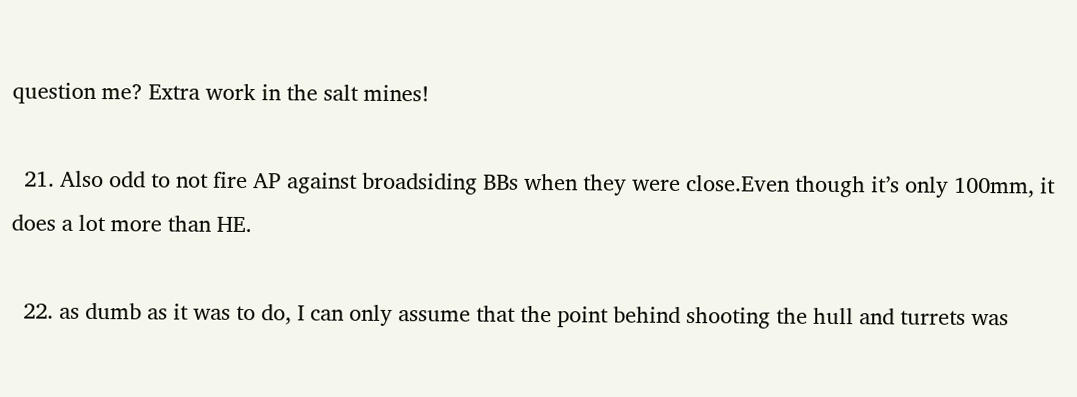question me? Extra work in the salt mines!

  21. Also odd to not fire AP against broadsiding BBs when they were close.Even though it’s only 100mm, it does a lot more than HE.

  22. as dumb as it was to do, I can only assume that the point behind shooting the hull and turrets was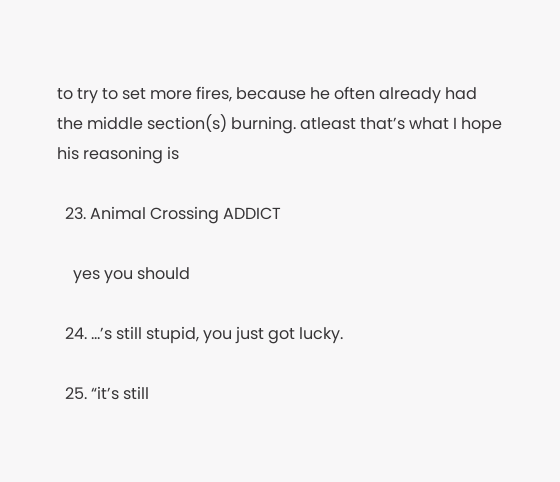to try to set more fires, because he often already had the middle section(s) burning. atleast that’s what I hope his reasoning is

  23. Animal Crossing ADDICT

    yes you should

  24. …’s still stupid, you just got lucky.

  25. “it’s still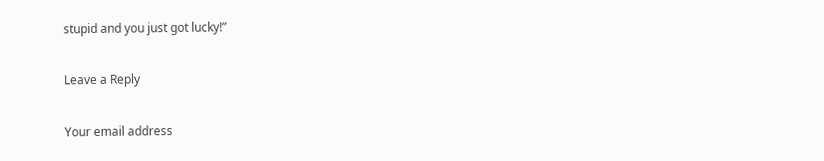stupid and you just got lucky!”

Leave a Reply

Your email address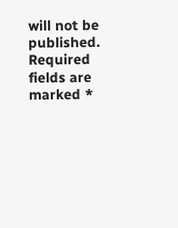will not be published. Required fields are marked *